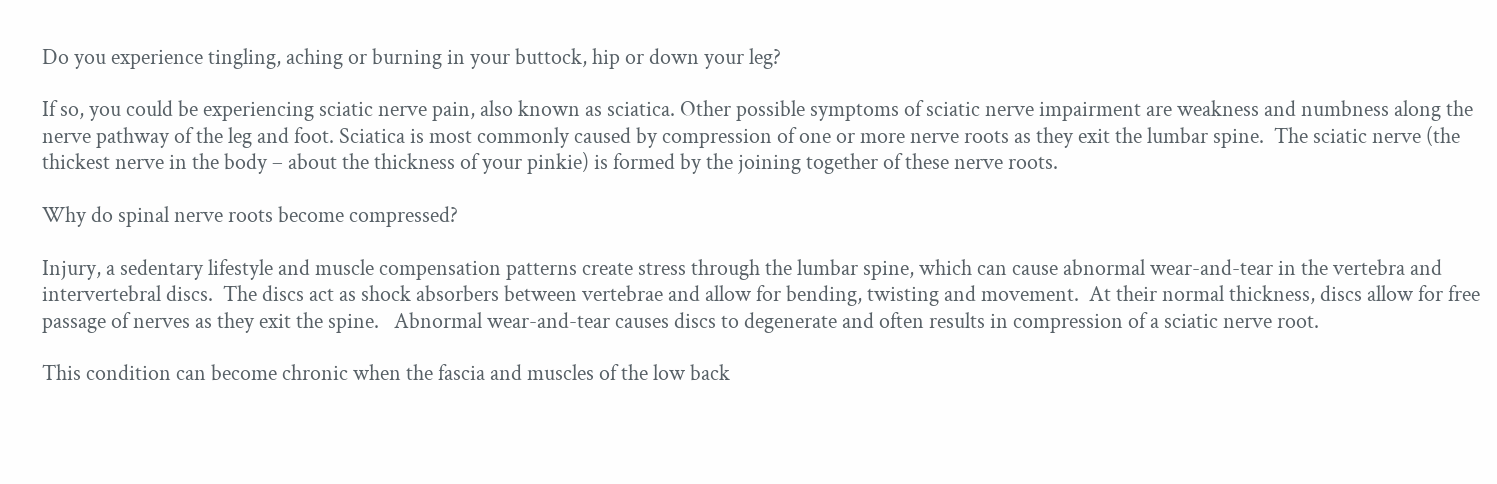Do you experience tingling, aching or burning in your buttock, hip or down your leg?

If so, you could be experiencing sciatic nerve pain, also known as sciatica. Other possible symptoms of sciatic nerve impairment are weakness and numbness along the nerve pathway of the leg and foot. Sciatica is most commonly caused by compression of one or more nerve roots as they exit the lumbar spine.  The sciatic nerve (the thickest nerve in the body – about the thickness of your pinkie) is formed by the joining together of these nerve roots.

Why do spinal nerve roots become compressed?

Injury, a sedentary lifestyle and muscle compensation patterns create stress through the lumbar spine, which can cause abnormal wear-and-tear in the vertebra and intervertebral discs.  The discs act as shock absorbers between vertebrae and allow for bending, twisting and movement.  At their normal thickness, discs allow for free passage of nerves as they exit the spine.   Abnormal wear-and-tear causes discs to degenerate and often results in compression of a sciatic nerve root.

This condition can become chronic when the fascia and muscles of the low back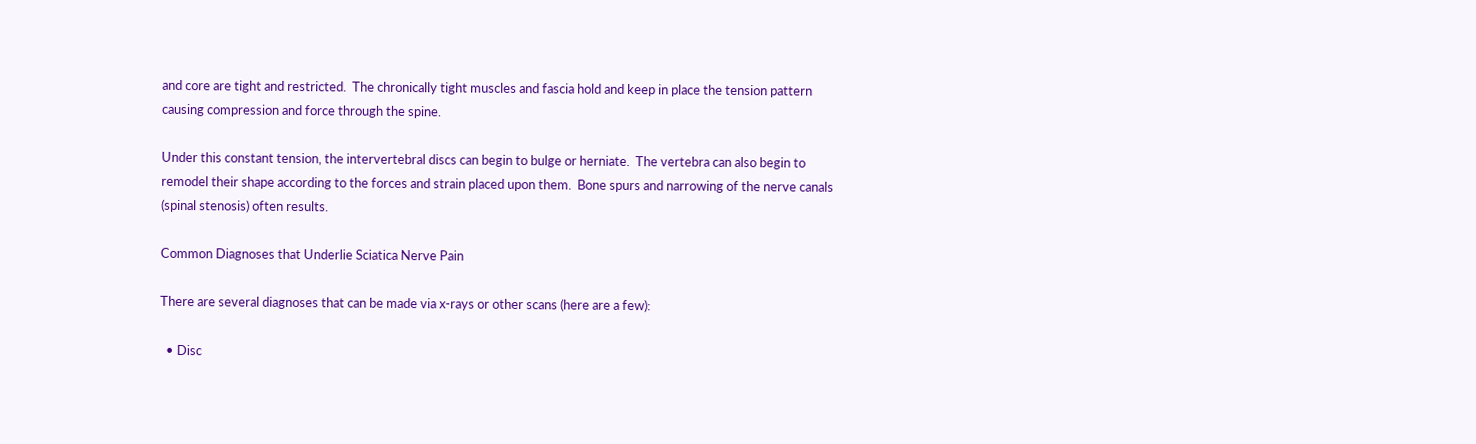and core are tight and restricted.  The chronically tight muscles and fascia hold and keep in place the tension pattern causing compression and force through the spine.

Under this constant tension, the intervertebral discs can begin to bulge or herniate.  The vertebra can also begin to remodel their shape according to the forces and strain placed upon them.  Bone spurs and narrowing of the nerve canals (spinal stenosis) often results.

Common Diagnoses that Underlie Sciatica Nerve Pain

There are several diagnoses that can be made via x-rays or other scans (here are a few):

  • Disc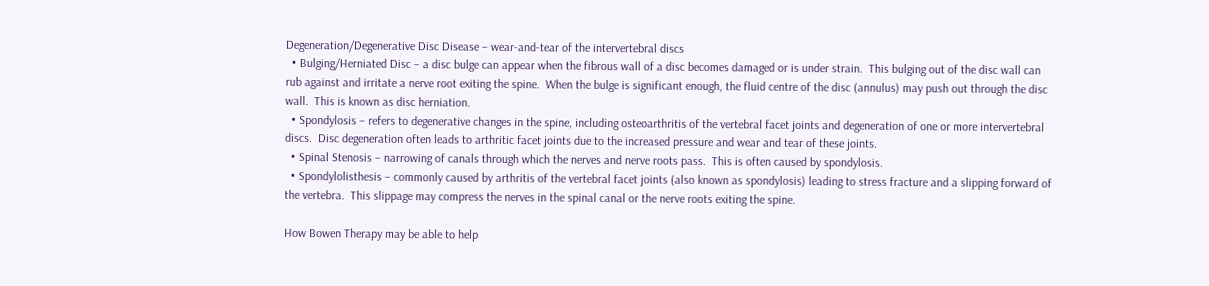Degeneration/Degenerative Disc Disease – wear-and-tear of the intervertebral discs
  • Bulging/Herniated Disc – a disc bulge can appear when the fibrous wall of a disc becomes damaged or is under strain.  This bulging out of the disc wall can rub against and irritate a nerve root exiting the spine.  When the bulge is significant enough, the fluid centre of the disc (annulus) may push out through the disc wall.  This is known as disc herniation.
  • Spondylosis – refers to degenerative changes in the spine, including osteoarthritis of the vertebral facet joints and degeneration of one or more intervertebral discs.  Disc degeneration often leads to arthritic facet joints due to the increased pressure and wear and tear of these joints.
  • Spinal Stenosis – narrowing of canals through which the nerves and nerve roots pass.  This is often caused by spondylosis.
  • Spondylolisthesis – commonly caused by arthritis of the vertebral facet joints (also known as spondylosis) leading to stress fracture and a slipping forward of the vertebra.  This slippage may compress the nerves in the spinal canal or the nerve roots exiting the spine.

How Bowen Therapy may be able to help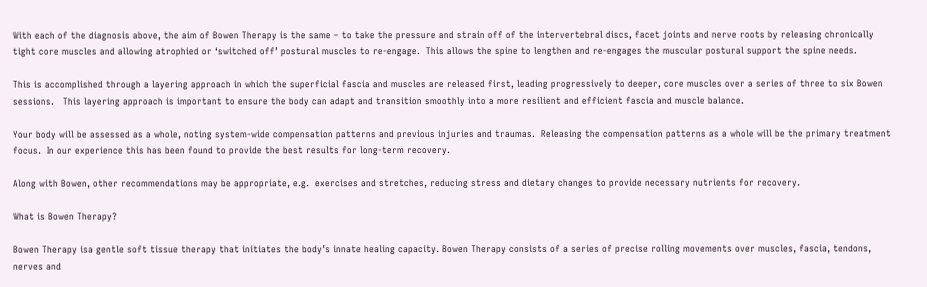With each of the diagnosis above, the aim of Bowen Therapy is the same – to take the pressure and strain off of the intervertebral discs, facet joints and nerve roots by releasing chronically tight core muscles and allowing atrophied or ‘switched off’ postural muscles to re-engage.  This allows the spine to lengthen and re-engages the muscular postural support the spine needs.

This is accomplished through a layering approach in which the superficial fascia and muscles are released first, leading progressively to deeper, core muscles over a series of three to six Bowen sessions.   This layering approach is important to ensure the body can adapt and transition smoothly into a more resilient and efficient fascia and muscle balance.

Your body will be assessed as a whole, noting system-wide compensation patterns and previous injuries and traumas.  Releasing the compensation patterns as a whole will be the primary treatment focus.  In our experience this has been found to provide the best results for long-term recovery.

Along with Bowen, other recommendations may be appropriate, e.g.  exercises and stretches, reducing stress and dietary changes to provide necessary nutrients for recovery.

What is Bowen Therapy?

Bowen Therapy isa gentle soft tissue therapy that initiates the body’s innate healing capacity. Bowen Therapy consists of a series of precise rolling movements over muscles, fascia, tendons, nerves and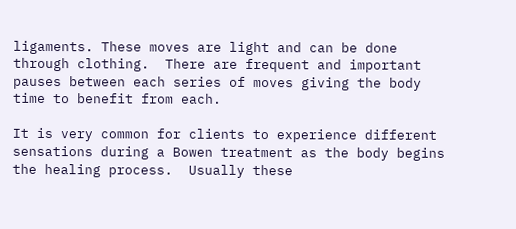ligaments. These moves are light and can be done through clothing.  There are frequent and important pauses between each series of moves giving the body time to benefit from each.

It is very common for clients to experience different sensations during a Bowen treatment as the body begins the healing process.  Usually these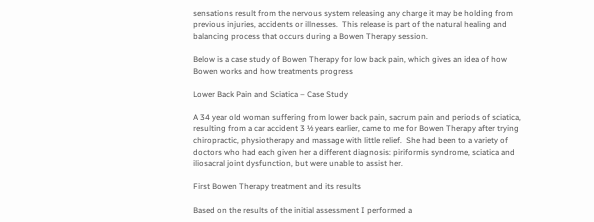sensations result from the nervous system releasing any charge it may be holding from previous injuries, accidents or illnesses.  This release is part of the natural healing and balancing process that occurs during a Bowen Therapy session.

Below is a case study of Bowen Therapy for low back pain, which gives an idea of how Bowen works and how treatments progress

Lower Back Pain and Sciatica – Case Study

A 34 year old woman suffering from lower back pain, sacrum pain and periods of sciatica, resulting from a car accident 3 ½ years earlier, came to me for Bowen Therapy after trying chiropractic, physiotherapy and massage with little relief.  She had been to a variety of doctors who had each given her a different diagnosis: piriformis syndrome, sciatica and iliosacral joint dysfunction, but were unable to assist her.

First Bowen Therapy treatment and its results

Based on the results of the initial assessment I performed a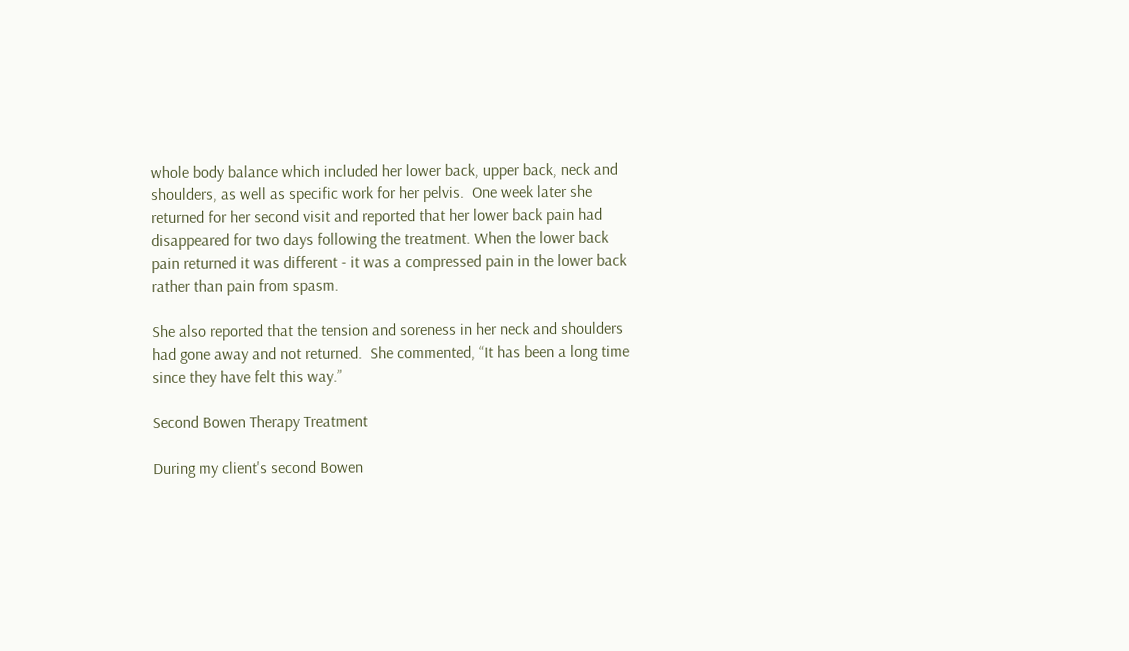whole body balance which included her lower back, upper back, neck and shoulders, as well as specific work for her pelvis.  One week later she returned for her second visit and reported that her lower back pain had disappeared for two days following the treatment. When the lower back pain returned it was different - it was a compressed pain in the lower back rather than pain from spasm.

She also reported that the tension and soreness in her neck and shoulders had gone away and not returned.  She commented, “It has been a long time since they have felt this way.”

Second Bowen Therapy Treatment

During my client's second Bowen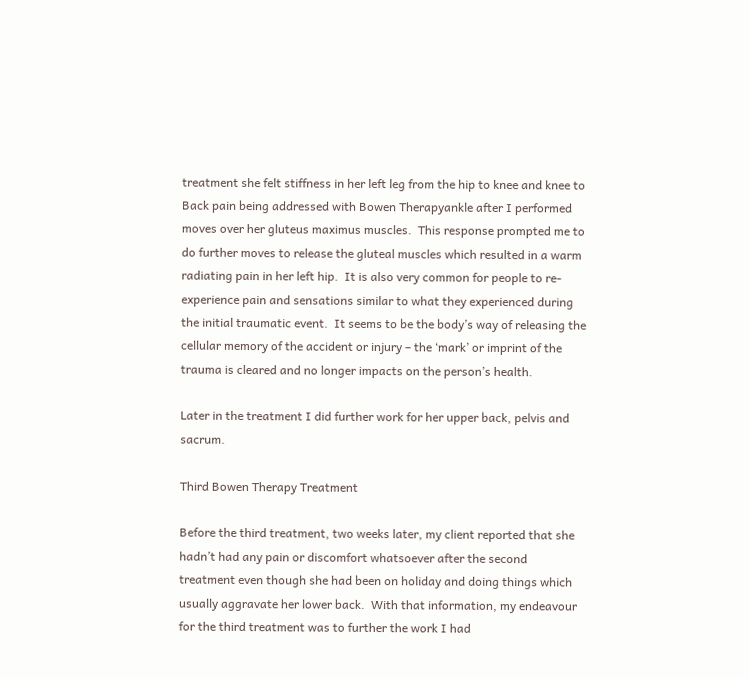treatment she felt stiffness in her left leg from the hip to knee and knee to Back pain being addressed with Bowen Therapyankle after I performed moves over her gluteus maximus muscles.  This response prompted me to do further moves to release the gluteal muscles which resulted in a warm radiating pain in her left hip.  It is also very common for people to re-experience pain and sensations similar to what they experienced during the initial traumatic event.  It seems to be the body’s way of releasing the cellular memory of the accident or injury – the ‘mark’ or imprint of the trauma is cleared and no longer impacts on the person’s health.

Later in the treatment I did further work for her upper back, pelvis and sacrum.

Third Bowen Therapy Treatment

Before the third treatment, two weeks later, my client reported that she hadn’t had any pain or discomfort whatsoever after the second treatment even though she had been on holiday and doing things which usually aggravate her lower back.  With that information, my endeavour for the third treatment was to further the work I had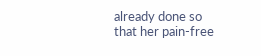already done so that her pain-free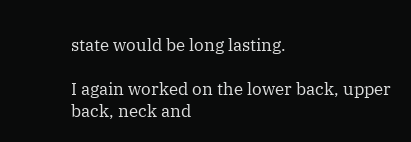state would be long lasting.

I again worked on the lower back, upper back, neck and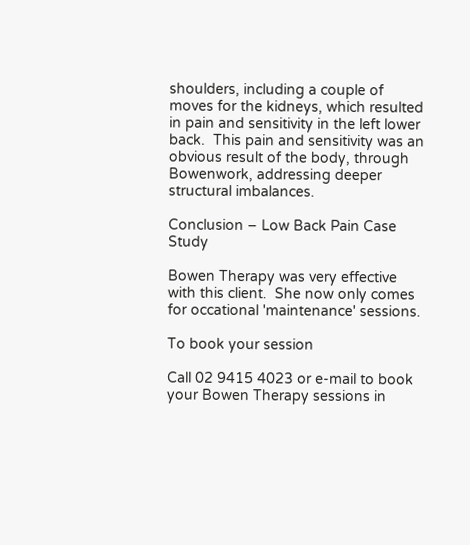shoulders, including a couple of moves for the kidneys, which resulted in pain and sensitivity in the left lower back.  This pain and sensitivity was an obvious result of the body, through Bowenwork, addressing deeper structural imbalances.

Conclusion – Low Back Pain Case Study

Bowen Therapy was very effective with this client.  She now only comes for occational 'maintenance' sessions.

To book your session

Call 02 9415 4023 or e-mail to book your Bowen Therapy sessions in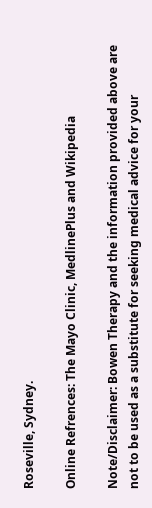Roseville, Sydney.

Online Refrences: The Mayo Clinic, MedlinePlus and Wikipedia

Note/Disclaimer: Bowen Therapy and the information provided above are not to be used as a substitute for seeking medical advice for your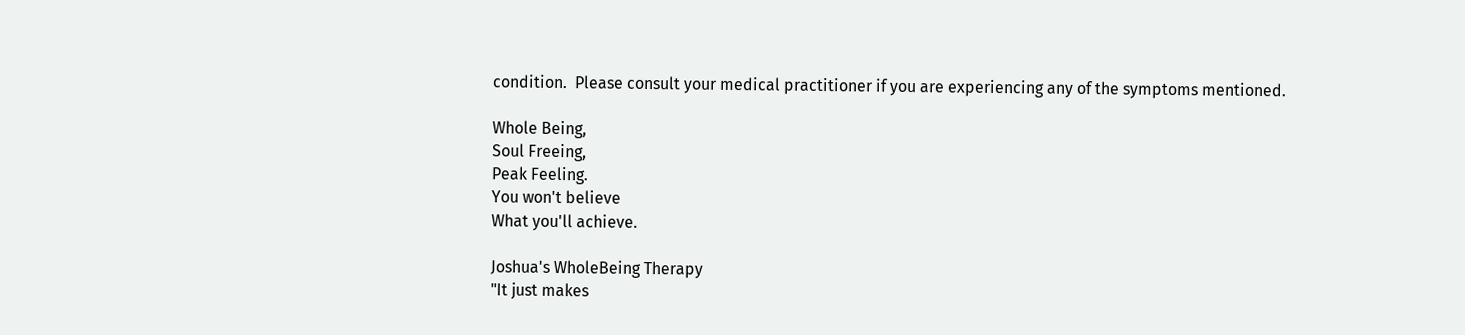condition.  Please consult your medical practitioner if you are experiencing any of the symptoms mentioned.

Whole Being,
Soul Freeing,
Peak Feeling.
You won't believe
What you'll achieve.

Joshua's WholeBeing Therapy
"It just makes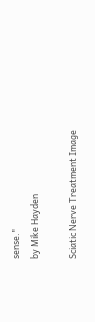sense."
by Mike Hayden

Sciatic Nerve Treatment Image